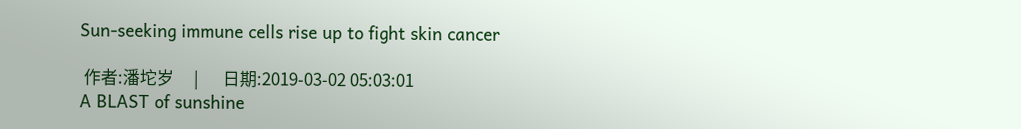Sun-seeking immune cells rise up to fight skin cancer

 作者:潘坨岁     |      日期:2019-03-02 05:03:01
A BLAST of sunshine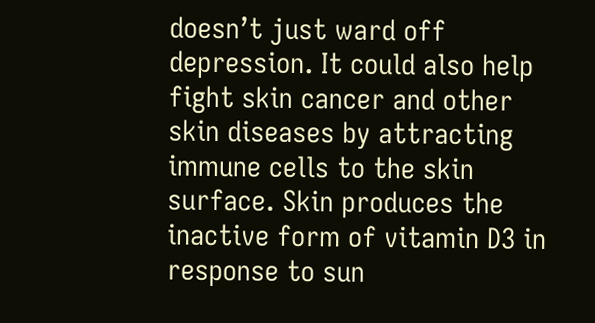doesn’t just ward off depression. It could also help fight skin cancer and other skin diseases by attracting immune cells to the skin surface. Skin produces the inactive form of vitamin D3 in response to sun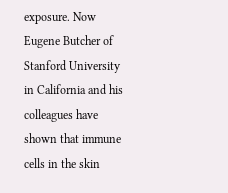exposure. Now Eugene Butcher of Stanford University in California and his colleagues have shown that immune cells in the skin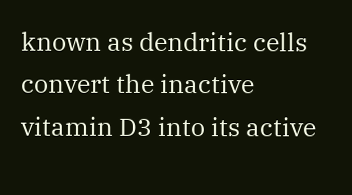known as dendritic cells convert the inactive vitamin D3 into its active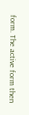form. The active form then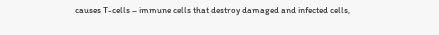causes T-cells – immune cells that destroy damaged and infected cells,